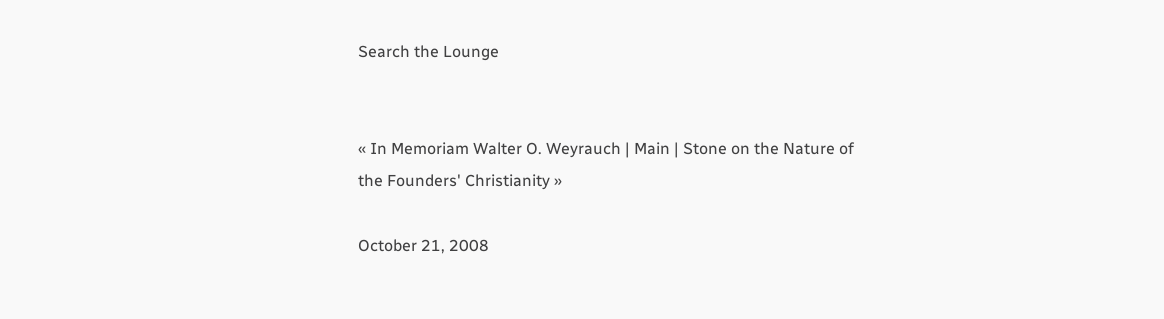Search the Lounge


« In Memoriam Walter O. Weyrauch | Main | Stone on the Nature of the Founders' Christianity »

October 21, 2008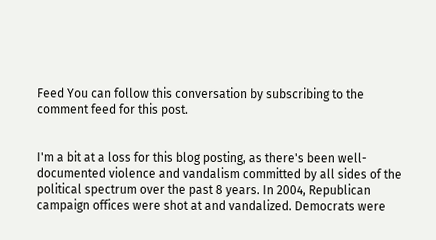Feed You can follow this conversation by subscribing to the comment feed for this post.


I'm a bit at a loss for this blog posting, as there's been well-documented violence and vandalism committed by all sides of the political spectrum over the past 8 years. In 2004, Republican campaign offices were shot at and vandalized. Democrats were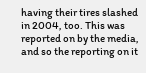having their tires slashed in 2004, too. This was reported on by the media, and so the reporting on it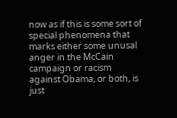now as if this is some sort of special phenomena that marks either some unusal anger in the McCain campaign or racism against Obama, or both, is just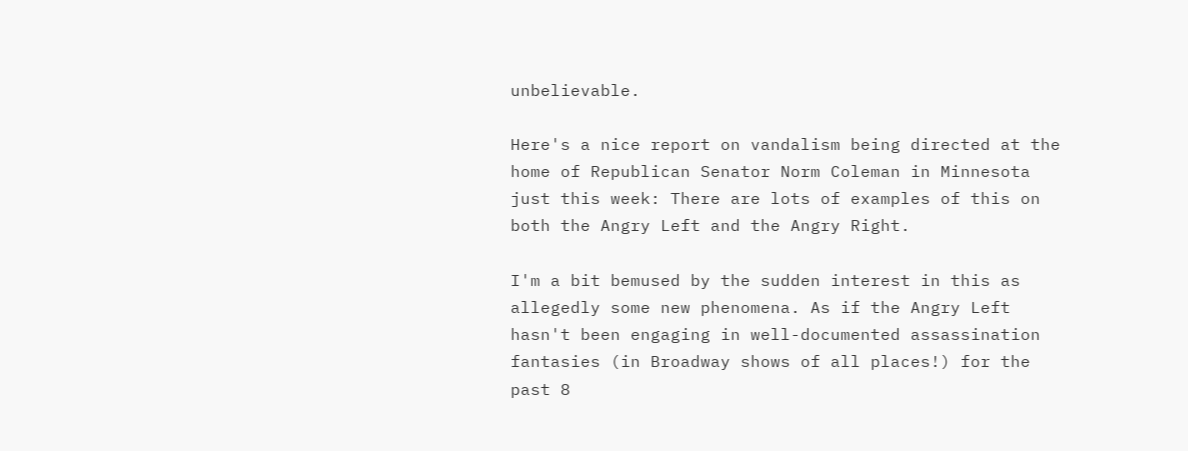unbelievable.

Here's a nice report on vandalism being directed at the home of Republican Senator Norm Coleman in Minnesota just this week: There are lots of examples of this on both the Angry Left and the Angry Right.

I'm a bit bemused by the sudden interest in this as allegedly some new phenomena. As if the Angry Left hasn't been engaging in well-documented assassination fantasies (in Broadway shows of all places!) for the past 8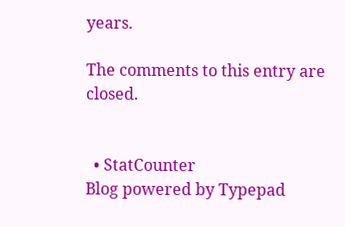years.

The comments to this entry are closed.


  • StatCounter
Blog powered by Typepad